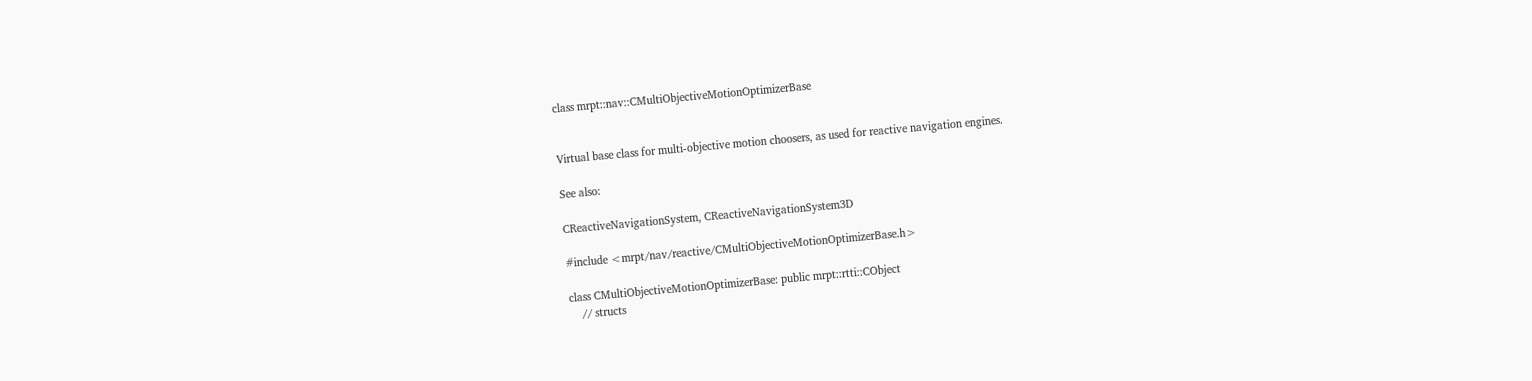class mrpt::nav::CMultiObjectiveMotionOptimizerBase


Virtual base class for multi-objective motion choosers, as used for reactive navigation engines.

See also:

CReactiveNavigationSystem, CReactiveNavigationSystem3D

#include <mrpt/nav/reactive/CMultiObjectiveMotionOptimizerBase.h>

class CMultiObjectiveMotionOptimizerBase: public mrpt::rtti::CObject
    // structs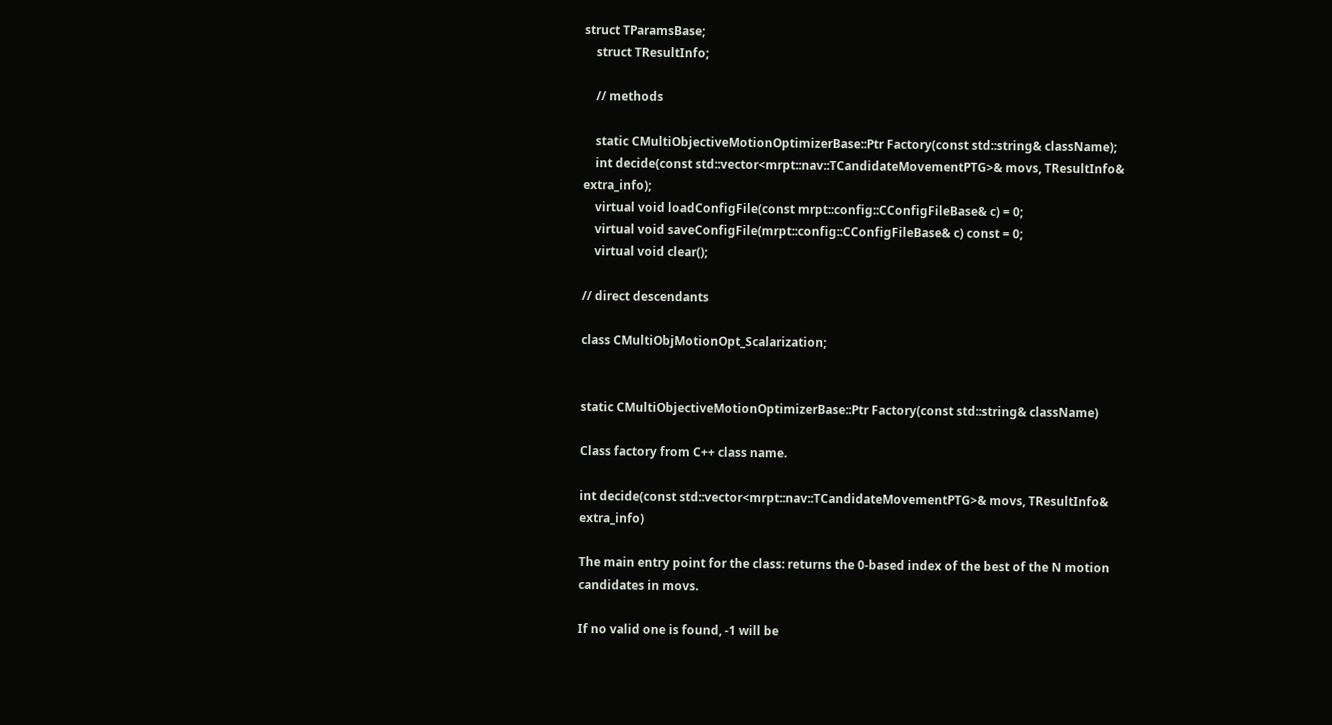struct TParamsBase;
    struct TResultInfo;

    // methods

    static CMultiObjectiveMotionOptimizerBase::Ptr Factory(const std::string& className);
    int decide(const std::vector<mrpt::nav::TCandidateMovementPTG>& movs, TResultInfo& extra_info);
    virtual void loadConfigFile(const mrpt::config::CConfigFileBase& c) = 0;
    virtual void saveConfigFile(mrpt::config::CConfigFileBase& c) const = 0;
    virtual void clear();

// direct descendants

class CMultiObjMotionOpt_Scalarization;


static CMultiObjectiveMotionOptimizerBase::Ptr Factory(const std::string& className)

Class factory from C++ class name.

int decide(const std::vector<mrpt::nav::TCandidateMovementPTG>& movs, TResultInfo& extra_info)

The main entry point for the class: returns the 0-based index of the best of the N motion candidates in movs.

If no valid one is found, -1 will be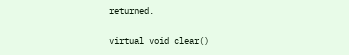returned.

virtual void clear()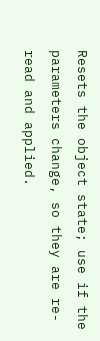Resets the object state; use if the parameters change, so they are re-read and applied.